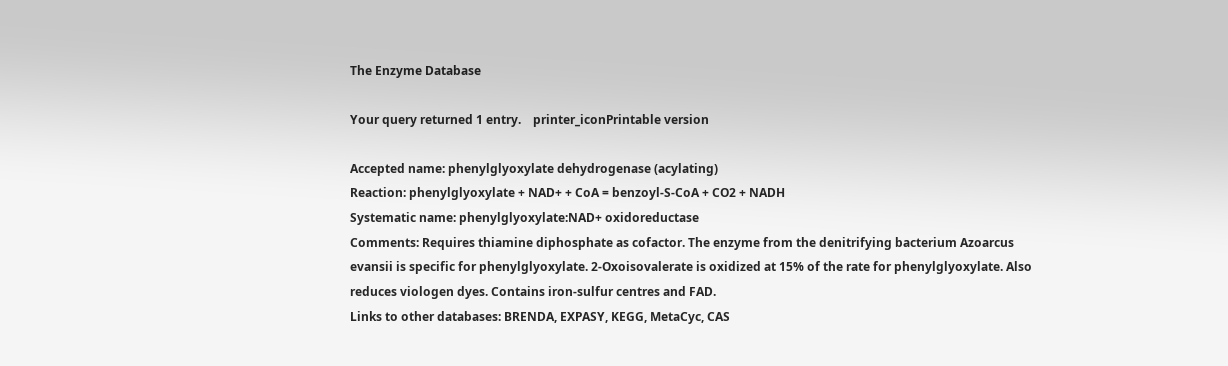The Enzyme Database

Your query returned 1 entry.    printer_iconPrintable version

Accepted name: phenylglyoxylate dehydrogenase (acylating)
Reaction: phenylglyoxylate + NAD+ + CoA = benzoyl-S-CoA + CO2 + NADH
Systematic name: phenylglyoxylate:NAD+ oxidoreductase
Comments: Requires thiamine diphosphate as cofactor. The enzyme from the denitrifying bacterium Azoarcus evansii is specific for phenylglyoxylate. 2-Oxoisovalerate is oxidized at 15% of the rate for phenylglyoxylate. Also reduces viologen dyes. Contains iron-sulfur centres and FAD.
Links to other databases: BRENDA, EXPASY, KEGG, MetaCyc, CAS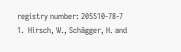registry number: 205510-78-7
1.  Hirsch, W., Schägger, H. and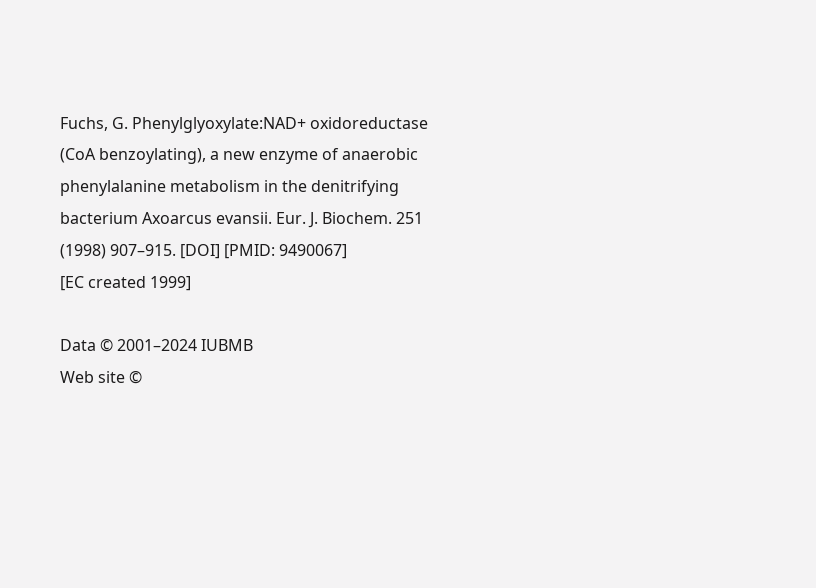Fuchs, G. Phenylglyoxylate:NAD+ oxidoreductase (CoA benzoylating), a new enzyme of anaerobic phenylalanine metabolism in the denitrifying bacterium Axoarcus evansii. Eur. J. Biochem. 251 (1998) 907–915. [DOI] [PMID: 9490067]
[EC created 1999]

Data © 2001–2024 IUBMB
Web site ©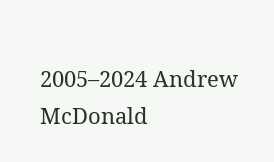2005–2024 Andrew McDonald